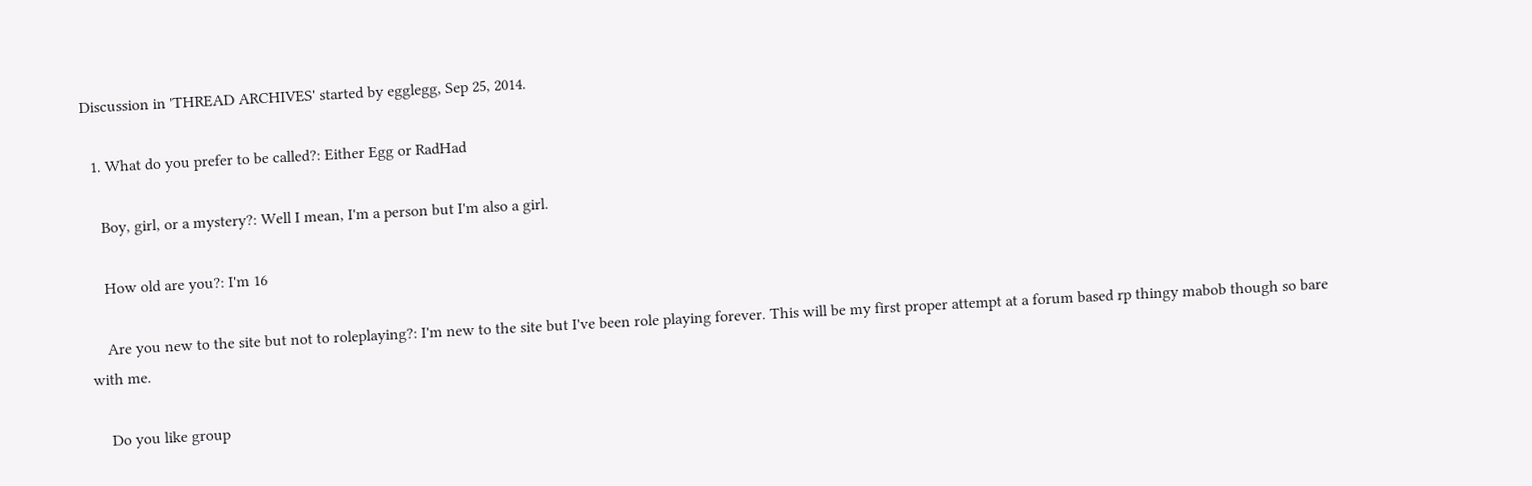Discussion in 'THREAD ARCHIVES' started by egglegg, Sep 25, 2014.

  1. What do you prefer to be called?: Either Egg or RadHad

    Boy, girl, or a mystery?: Well I mean, I'm a person but I'm also a girl.

    How old are you?: I'm 16

    Are you new to the site but not to roleplaying?: I'm new to the site but I've been role playing forever. This will be my first proper attempt at a forum based rp thingy mabob though so bare with me.

    Do you like group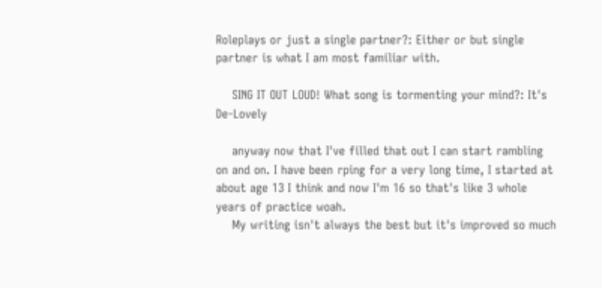Roleplays or just a single partner?: Either or but single partner is what I am most familiar with.

    SING IT OUT LOUD! What song is tormenting your mind?: It's De-Lovely

    anyway now that I've filled that out I can start rambling on and on. I have been rping for a very long time, I started at about age 13 I think and now I'm 16 so that's like 3 whole years of practice woah.
    My writing isn't always the best but it's improved so much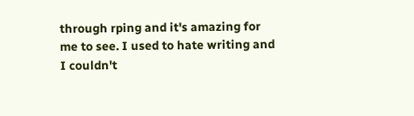through rping and it's amazing for me to see. I used to hate writing and I couldn't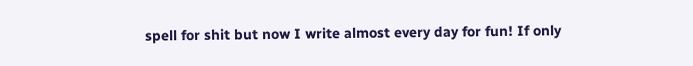spell for shit but now I write almost every day for fun! If only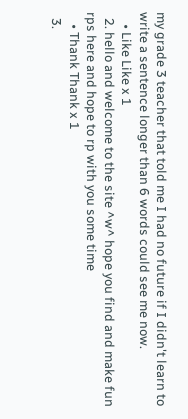my grade 3 teacher that told me I had no future if I didn't learn to write a sentence longer than 6 words could see me now.
    • Like Like x 1
  2. hello and welcome to the site ^w^ hope you find and make fun rps here and hope to rp with you some time
    • Thank Thank x 1
  3.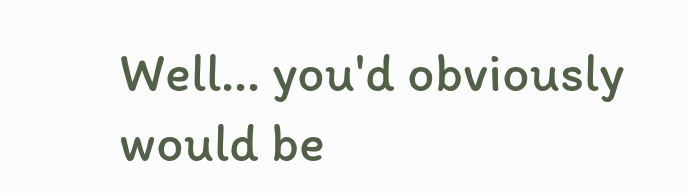Well... you'd obviously would be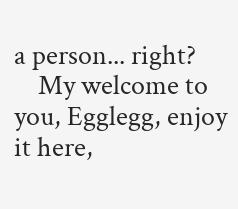a person... right?
    My welcome to you, Egglegg, enjoy it here,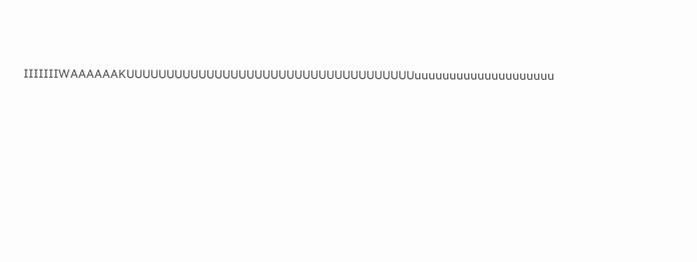IIIIIIIWAAAAAAKUUUUUUUUUUUUUUUUUUUUUUUUUUUUUUUUUUUUuuuuuuuuuuuuuuuuuuuu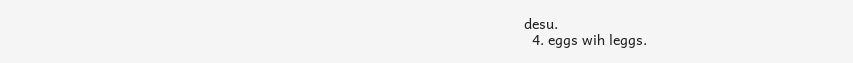desu.
  4. eggs wih leggs.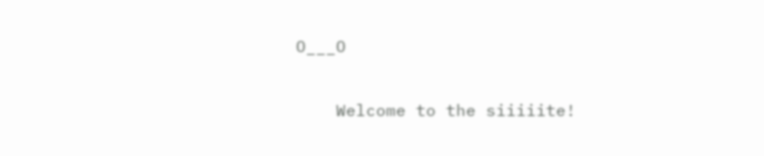O___O

    Welcome to the siiiiite!